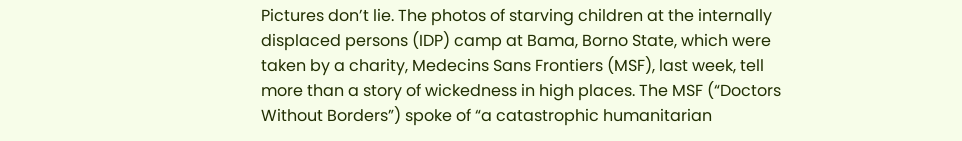Pictures don’t lie. The photos of starving children at the internally displaced persons (IDP) camp at Bama, Borno State, which were taken by a charity, Medecins Sans Frontiers (MSF), last week, tell more than a story of wickedness in high places. The MSF (“Doctors Without Borders”) spoke of “a catastrophic humanitarian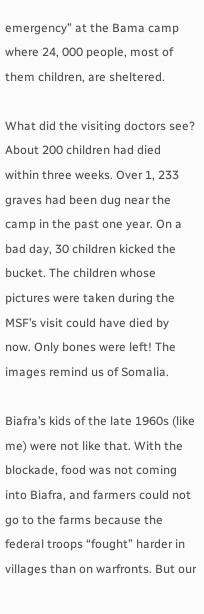emergency” at the Bama camp where 24, 000 people, most of them children, are sheltered.

What did the visiting doctors see? About 200 children had died within three weeks. Over 1, 233 graves had been dug near the camp in the past one year. On a bad day, 30 children kicked the bucket. The children whose pictures were taken during the MSF’s visit could have died by now. Only bones were left! The images remind us of Somalia.

Biafra’s kids of the late 1960s (like me) were not like that. With the blockade, food was not coming into Biafra, and farmers could not go to the farms because the federal troops “fought” harder in villages than on warfronts. But our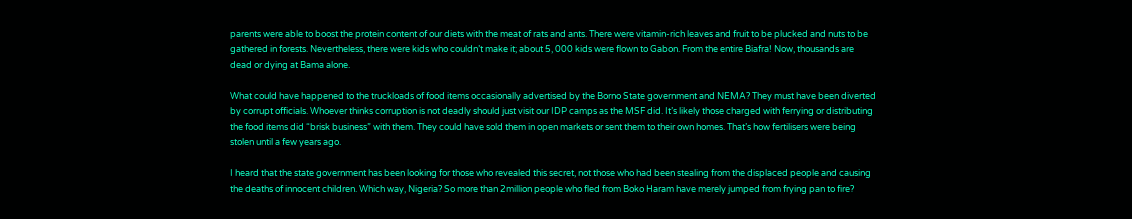parents were able to boost the protein content of our diets with the meat of rats and ants. There were vitamin-rich leaves and fruit to be plucked and nuts to be gathered in forests. Nevertheless, there were kids who couldn’t make it; about 5, 000 kids were flown to Gabon. From the entire Biafra! Now, thousands are dead or dying at Bama alone.

What could have happened to the truckloads of food items occasionally advertised by the Borno State government and NEMA? They must have been diverted by corrupt officials. Whoever thinks corruption is not deadly should just visit our IDP camps as the MSF did. It’s likely those charged with ferrying or distributing the food items did “brisk business” with them. They could have sold them in open markets or sent them to their own homes. That’s how fertilisers were being stolen until a few years ago.

I heard that the state government has been looking for those who revealed this secret, not those who had been stealing from the displaced people and causing the deaths of innocent children. Which way, Nigeria? So more than 2million people who fled from Boko Haram have merely jumped from frying pan to fire?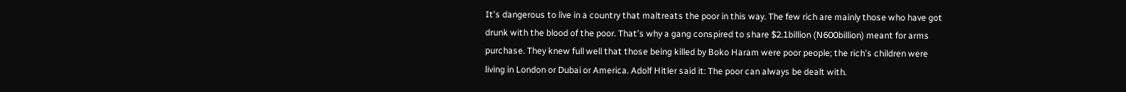It’s dangerous to live in a country that maltreats the poor in this way. The few rich are mainly those who have got drunk with the blood of the poor. That’s why a gang conspired to share $2.1billion (N600billion) meant for arms purchase. They knew full well that those being killed by Boko Haram were poor people; the rich’s children were living in London or Dubai or America. Adolf Hitler said it: The poor can always be dealt with.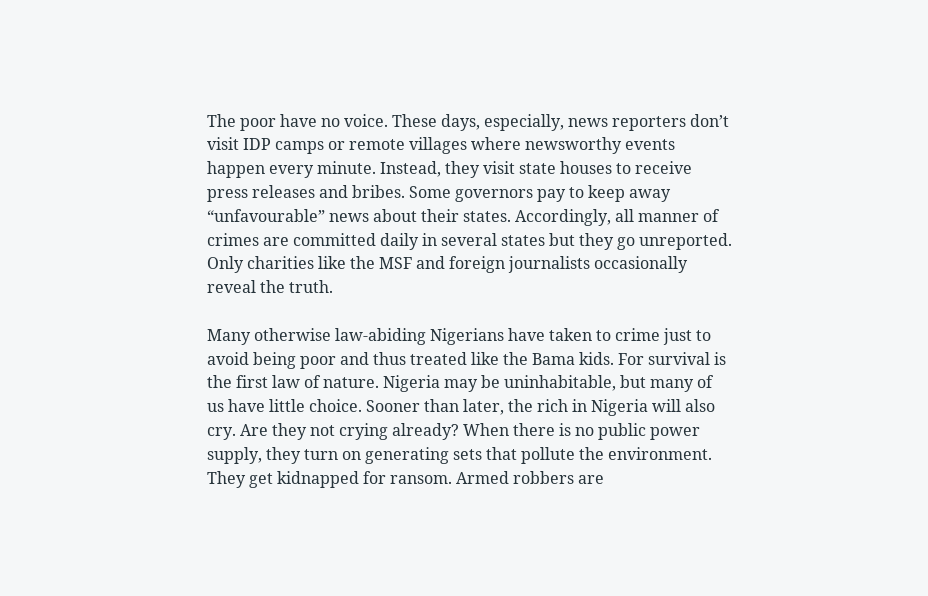The poor have no voice. These days, especially, news reporters don’t visit IDP camps or remote villages where newsworthy events happen every minute. Instead, they visit state houses to receive press releases and bribes. Some governors pay to keep away “unfavourable” news about their states. Accordingly, all manner of crimes are committed daily in several states but they go unreported. Only charities like the MSF and foreign journalists occasionally reveal the truth.

Many otherwise law-abiding Nigerians have taken to crime just to avoid being poor and thus treated like the Bama kids. For survival is the first law of nature. Nigeria may be uninhabitable, but many of us have little choice. Sooner than later, the rich in Nigeria will also cry. Are they not crying already? When there is no public power supply, they turn on generating sets that pollute the environment. They get kidnapped for ransom. Armed robbers are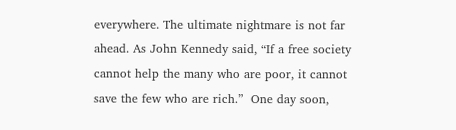everywhere. The ultimate nightmare is not far ahead. As John Kennedy said, “If a free society cannot help the many who are poor, it cannot save the few who are rich.”  One day soon,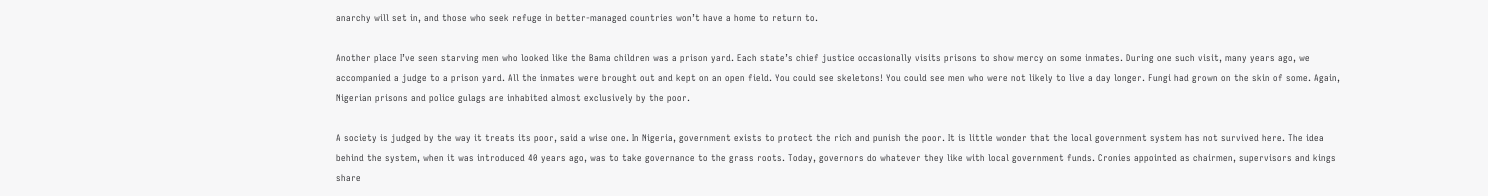anarchy will set in, and those who seek refuge in better-managed countries won’t have a home to return to.

Another place I’ve seen starving men who looked like the Bama children was a prison yard. Each state’s chief justice occasionally visits prisons to show mercy on some inmates. During one such visit, many years ago, we accompanied a judge to a prison yard. All the inmates were brought out and kept on an open field. You could see skeletons! You could see men who were not likely to live a day longer. Fungi had grown on the skin of some. Again, Nigerian prisons and police gulags are inhabited almost exclusively by the poor.

A society is judged by the way it treats its poor, said a wise one. In Nigeria, government exists to protect the rich and punish the poor. It is little wonder that the local government system has not survived here. The idea behind the system, when it was introduced 40 years ago, was to take governance to the grass roots. Today, governors do whatever they like with local government funds. Cronies appointed as chairmen, supervisors and kings share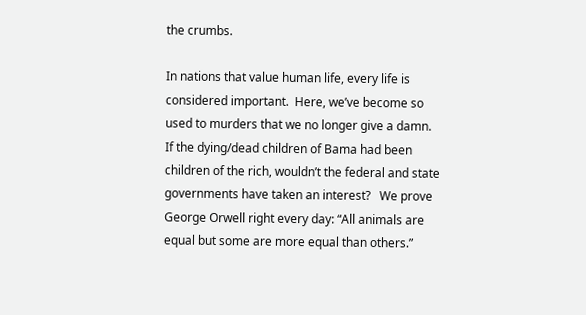the crumbs.

In nations that value human life, every life is considered important.  Here, we’ve become so used to murders that we no longer give a damn.  If the dying/dead children of Bama had been children of the rich, wouldn’t the federal and state governments have taken an interest?   We prove George Orwell right every day: “All animals are equal but some are more equal than others.”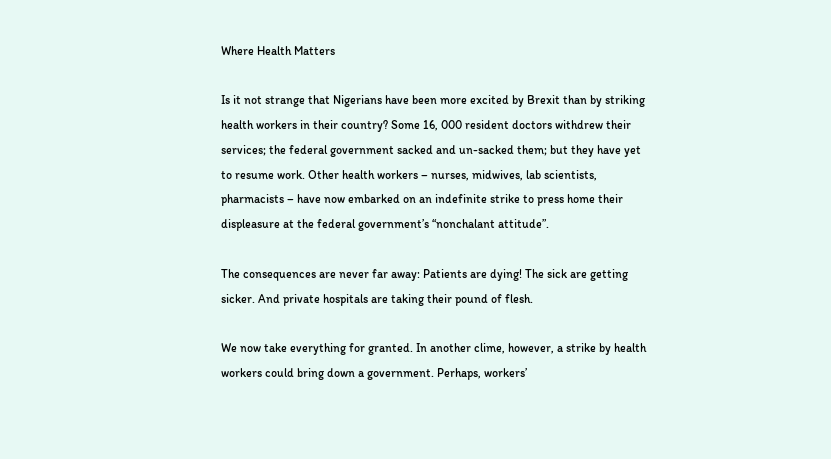Where Health Matters

Is it not strange that Nigerians have been more excited by Brexit than by striking health workers in their country? Some 16, 000 resident doctors withdrew their services; the federal government sacked and un-sacked them; but they have yet to resume work. Other health workers – nurses, midwives, lab scientists, pharmacists – have now embarked on an indefinite strike to press home their displeasure at the federal government’s “nonchalant attitude”.

The consequences are never far away: Patients are dying! The sick are getting sicker. And private hospitals are taking their pound of flesh.

We now take everything for granted. In another clime, however, a strike by health workers could bring down a government. Perhaps, workers’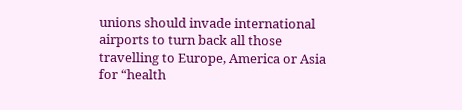unions should invade international airports to turn back all those travelling to Europe, America or Asia for “health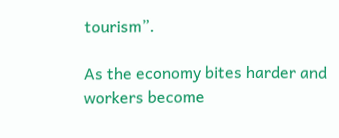tourism”.

As the economy bites harder and workers become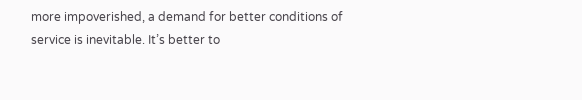more impoverished, a demand for better conditions of service is inevitable. It’s better to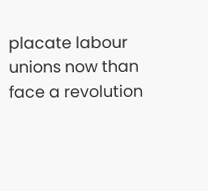placate labour unions now than face a revolution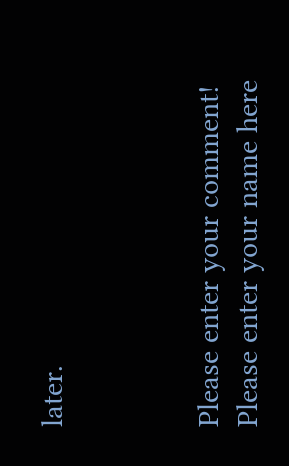later.



Please enter your comment!
Please enter your name here